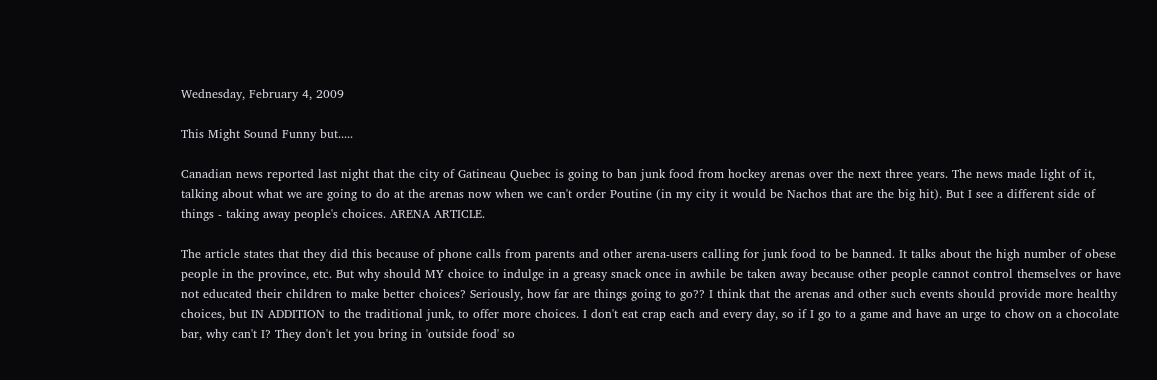Wednesday, February 4, 2009

This Might Sound Funny but.....

Canadian news reported last night that the city of Gatineau Quebec is going to ban junk food from hockey arenas over the next three years. The news made light of it, talking about what we are going to do at the arenas now when we can't order Poutine (in my city it would be Nachos that are the big hit). But I see a different side of things - taking away people's choices. ARENA ARTICLE.

The article states that they did this because of phone calls from parents and other arena-users calling for junk food to be banned. It talks about the high number of obese people in the province, etc. But why should MY choice to indulge in a greasy snack once in awhile be taken away because other people cannot control themselves or have not educated their children to make better choices? Seriously, how far are things going to go?? I think that the arenas and other such events should provide more healthy choices, but IN ADDITION to the traditional junk, to offer more choices. I don't eat crap each and every day, so if I go to a game and have an urge to chow on a chocolate bar, why can't I? They don't let you bring in 'outside food' so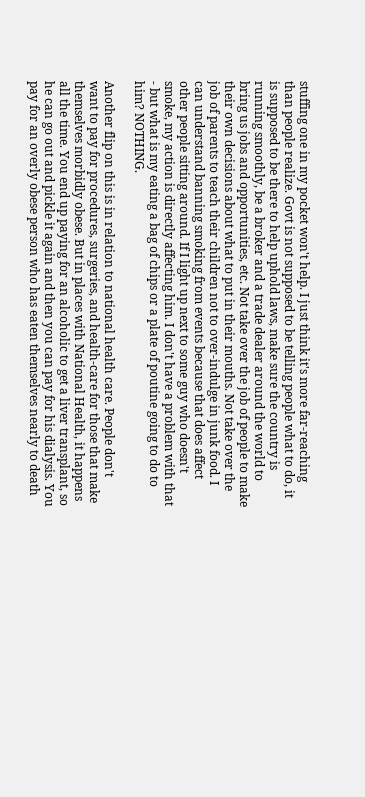stuffing one in my pocket won't help. I just think it's more far-reaching than people realize. Govt is not supposed to be telling people what to do, it is supposed to be there to help uphold laws, make sure the country is running smoothly, be a broker and a trade dealer around the world to bring us jobs and opportunities, etc. Not take over the job of people to make their own decisions about what to put in their mouths. Not take over the job of parents to teach their children not to over-indulge in junk food. I can understand banning smoking from events because that does affect other people sitting around. If I light up next to some guy who doesn't smoke, my action is directly affecting him. I don't have a problem with that - but what is my eating a bag of chips or a plate of poutine going to do to him? NOTHING.

Another flip on this is in relation to national health care. People don't want to pay for procedures, surgeries, and health-care for those that make themselves morbidly obese. But in places with National Health, it happens all the time. You end up paying for an alcoholic to get a liver transplant, so he can go out and pickle it again and then you can pay for his dialysis. You pay for an overly obese person who has eaten themselves nearly to death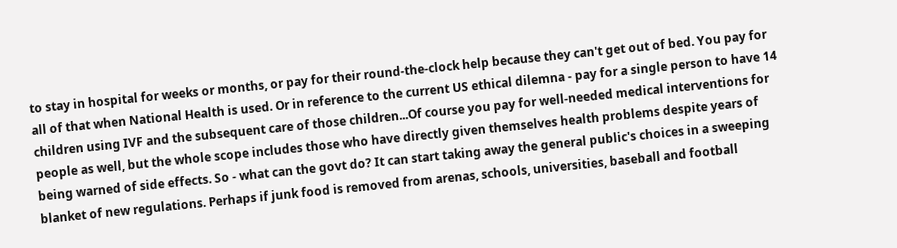to stay in hospital for weeks or months, or pay for their round-the-clock help because they can't get out of bed. You pay for all of that when National Health is used. Or in reference to the current US ethical dilemna - pay for a single person to have 14 children using IVF and the subsequent care of those children...Of course you pay for well-needed medical interventions for people as well, but the whole scope includes those who have directly given themselves health problems despite years of being warned of side effects. So - what can the govt do? It can start taking away the general public's choices in a sweeping blanket of new regulations. Perhaps if junk food is removed from arenas, schools, universities, baseball and football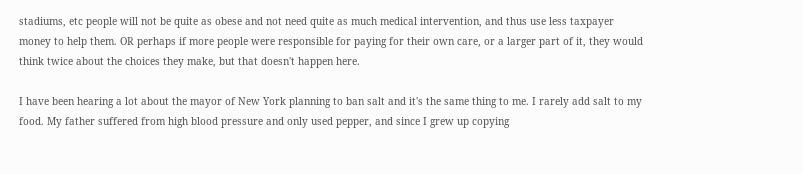stadiums, etc people will not be quite as obese and not need quite as much medical intervention, and thus use less taxpayer money to help them. OR perhaps if more people were responsible for paying for their own care, or a larger part of it, they would think twice about the choices they make, but that doesn't happen here.

I have been hearing a lot about the mayor of New York planning to ban salt and it's the same thing to me. I rarely add salt to my food. My father suffered from high blood pressure and only used pepper, and since I grew up copying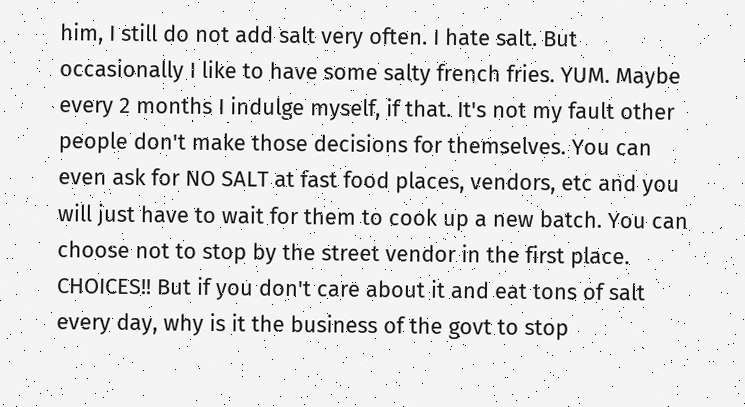him, I still do not add salt very often. I hate salt. But occasionally I like to have some salty french fries. YUM. Maybe every 2 months I indulge myself, if that. It's not my fault other people don't make those decisions for themselves. You can even ask for NO SALT at fast food places, vendors, etc and you will just have to wait for them to cook up a new batch. You can choose not to stop by the street vendor in the first place. CHOICES!! But if you don't care about it and eat tons of salt every day, why is it the business of the govt to stop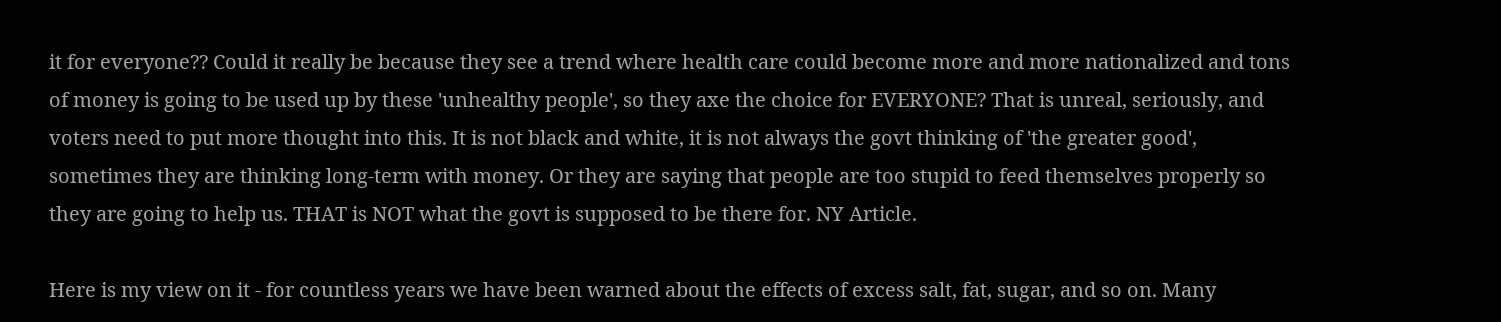it for everyone?? Could it really be because they see a trend where health care could become more and more nationalized and tons of money is going to be used up by these 'unhealthy people', so they axe the choice for EVERYONE? That is unreal, seriously, and voters need to put more thought into this. It is not black and white, it is not always the govt thinking of 'the greater good', sometimes they are thinking long-term with money. Or they are saying that people are too stupid to feed themselves properly so they are going to help us. THAT is NOT what the govt is supposed to be there for. NY Article.

Here is my view on it - for countless years we have been warned about the effects of excess salt, fat, sugar, and so on. Many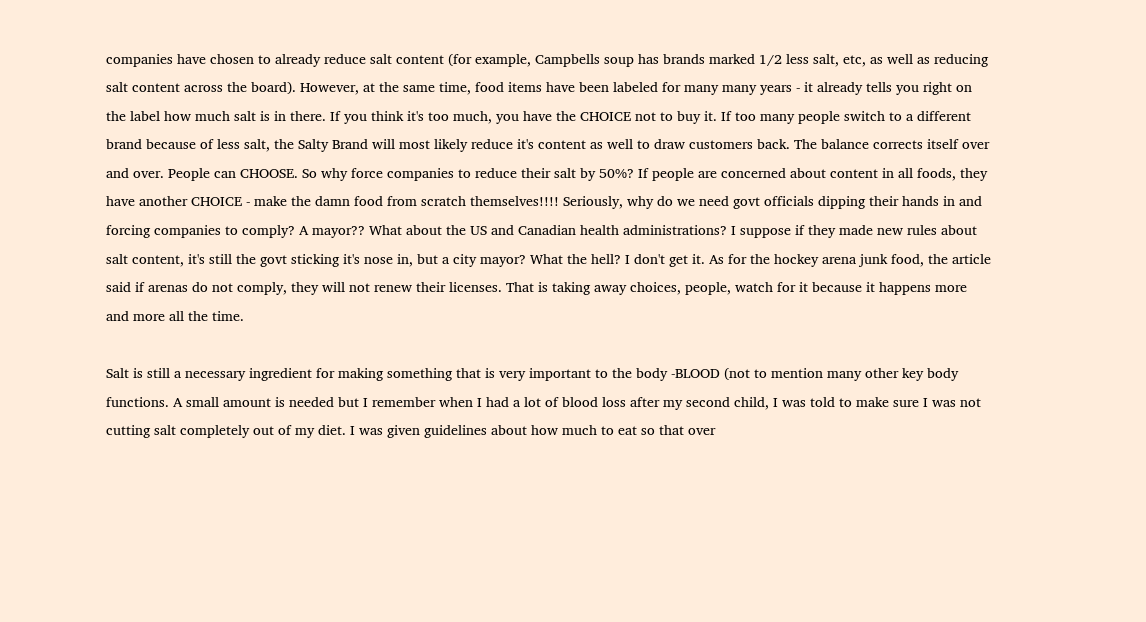companies have chosen to already reduce salt content (for example, Campbells soup has brands marked 1/2 less salt, etc, as well as reducing salt content across the board). However, at the same time, food items have been labeled for many many years - it already tells you right on the label how much salt is in there. If you think it's too much, you have the CHOICE not to buy it. If too many people switch to a different brand because of less salt, the Salty Brand will most likely reduce it's content as well to draw customers back. The balance corrects itself over and over. People can CHOOSE. So why force companies to reduce their salt by 50%? If people are concerned about content in all foods, they have another CHOICE - make the damn food from scratch themselves!!!! Seriously, why do we need govt officials dipping their hands in and forcing companies to comply? A mayor?? What about the US and Canadian health administrations? I suppose if they made new rules about salt content, it's still the govt sticking it's nose in, but a city mayor? What the hell? I don't get it. As for the hockey arena junk food, the article said if arenas do not comply, they will not renew their licenses. That is taking away choices, people, watch for it because it happens more and more all the time.

Salt is still a necessary ingredient for making something that is very important to the body -BLOOD (not to mention many other key body functions. A small amount is needed but I remember when I had a lot of blood loss after my second child, I was told to make sure I was not cutting salt completely out of my diet. I was given guidelines about how much to eat so that over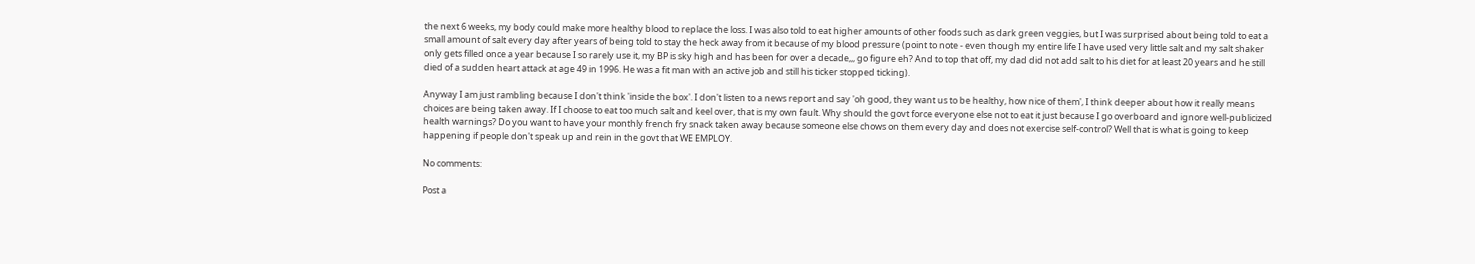the next 6 weeks, my body could make more healthy blood to replace the loss. I was also told to eat higher amounts of other foods such as dark green veggies, but I was surprised about being told to eat a small amount of salt every day after years of being told to stay the heck away from it because of my blood pressure (point to note - even though my entire life I have used very little salt and my salt shaker only gets filled once a year because I so rarely use it, my BP is sky high and has been for over a decade,,, go figure eh? And to top that off, my dad did not add salt to his diet for at least 20 years and he still died of a sudden heart attack at age 49 in 1996. He was a fit man with an active job and still his ticker stopped ticking).

Anyway I am just rambling because I don't think 'inside the box'. I don't listen to a news report and say 'oh good, they want us to be healthy, how nice of them', I think deeper about how it really means choices are being taken away. If I choose to eat too much salt and keel over, that is my own fault. Why should the govt force everyone else not to eat it just because I go overboard and ignore well-publicized health warnings? Do you want to have your monthly french fry snack taken away because someone else chows on them every day and does not exercise self-control? Well that is what is going to keep happening if people don't speak up and rein in the govt that WE EMPLOY.

No comments:

Post a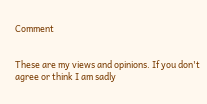Comment


These are my views and opinions. If you don't agree or think I am sadly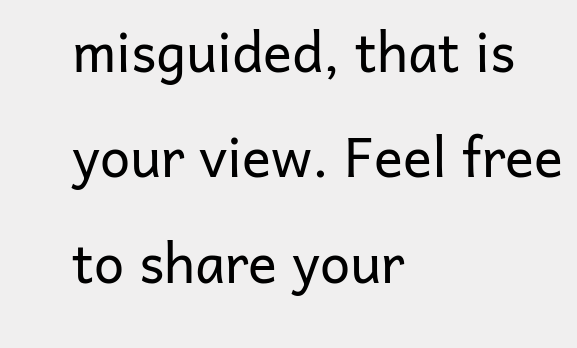misguided, that is your view. Feel free to share your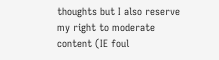thoughts but I also reserve my right to moderate content (IE foul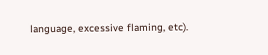language, excessive flaming, etc).